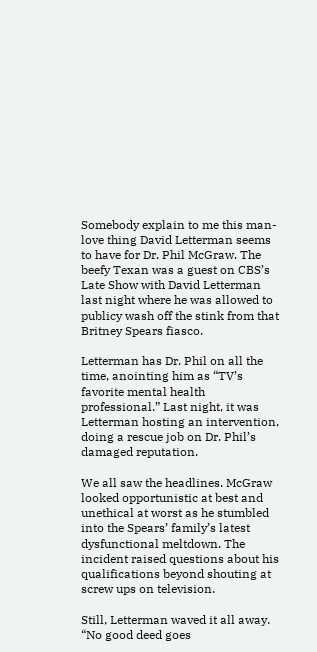Somebody explain to me this man-love thing David Letterman seems to have for Dr. Phil McGraw. The beefy Texan was a guest on CBS’s Late Show with David Letterman last night where he was allowed to publicy wash off the stink from that Britney Spears fiasco.

Letterman has Dr. Phil on all the time, anointing him as “TV’s favorite mental health professional.” Last night, it was Letterman hosting an intervention, doing a rescue job on Dr. Phil’s damaged reputation.

We all saw the headlines. McGraw looked opportunistic at best and unethical at worst as he stumbled into the Spears’ family’s latest dysfunctional meltdown. The incident raised questions about his qualifications beyond shouting at screw ups on television.

Still, Letterman waved it all away. “No good deed goes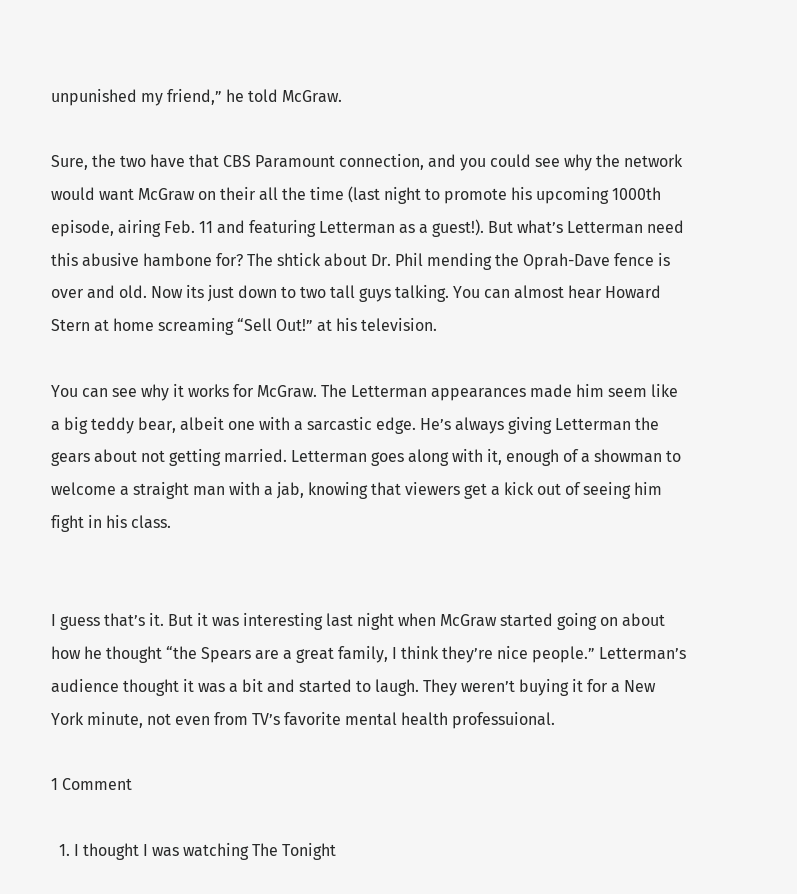unpunished my friend,” he told McGraw.

Sure, the two have that CBS Paramount connection, and you could see why the network would want McGraw on their all the time (last night to promote his upcoming 1000th episode, airing Feb. 11 and featuring Letterman as a guest!). But what’s Letterman need this abusive hambone for? The shtick about Dr. Phil mending the Oprah-Dave fence is over and old. Now its just down to two tall guys talking. You can almost hear Howard Stern at home screaming “Sell Out!” at his television.

You can see why it works for McGraw. The Letterman appearances made him seem like a big teddy bear, albeit one with a sarcastic edge. He’s always giving Letterman the gears about not getting married. Letterman goes along with it, enough of a showman to welcome a straight man with a jab, knowing that viewers get a kick out of seeing him fight in his class.


I guess that’s it. But it was interesting last night when McGraw started going on about how he thought “the Spears are a great family, I think they’re nice people.” Letterman’s audience thought it was a bit and started to laugh. They weren’t buying it for a New York minute, not even from TV’s favorite mental health professuional.

1 Comment

  1. I thought I was watching The Tonight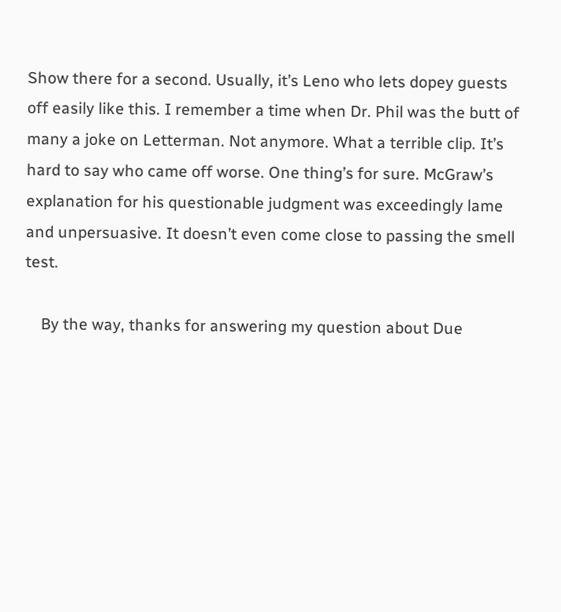Show there for a second. Usually, it’s Leno who lets dopey guests off easily like this. I remember a time when Dr. Phil was the butt of many a joke on Letterman. Not anymore. What a terrible clip. It’s hard to say who came off worse. One thing’s for sure. McGraw’s explanation for his questionable judgment was exceedingly lame and unpersuasive. It doesn’t even come close to passing the smell test.

    By the way, thanks for answering my question about Due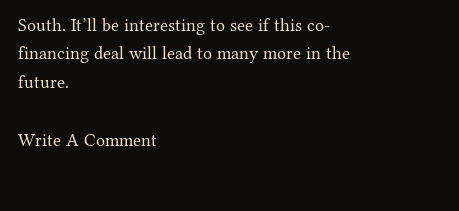South. It’ll be interesting to see if this co-financing deal will lead to many more in the future.

Write A Comment